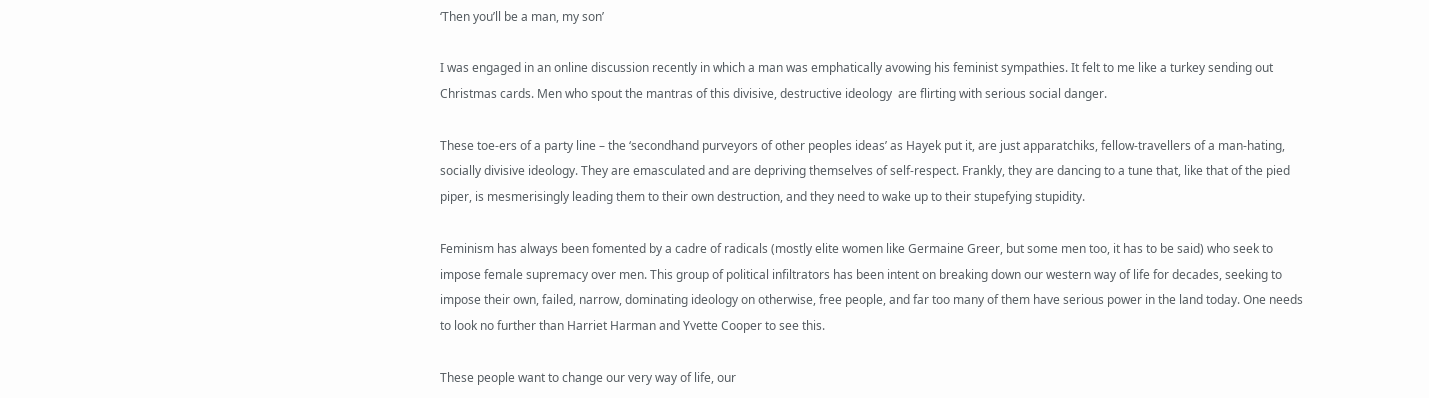‘Then you’ll be a man, my son’

I was engaged in an online discussion recently in which a man was emphatically avowing his feminist sympathies. It felt to me like a turkey sending out Christmas cards. Men who spout the mantras of this divisive, destructive ideology  are flirting with serious social danger.

These toe-ers of a party line – the ‘secondhand purveyors of other peoples ideas’ as Hayek put it, are just apparatchiks, fellow-travellers of a man-hating, socially divisive ideology. They are emasculated and are depriving themselves of self-respect. Frankly, they are dancing to a tune that, like that of the pied piper, is mesmerisingly leading them to their own destruction, and they need to wake up to their stupefying stupidity.

Feminism has always been fomented by a cadre of radicals (mostly elite women like Germaine Greer, but some men too, it has to be said) who seek to impose female supremacy over men. This group of political infiltrators has been intent on breaking down our western way of life for decades, seeking to impose their own, failed, narrow, dominating ideology on otherwise, free people, and far too many of them have serious power in the land today. One needs to look no further than Harriet Harman and Yvette Cooper to see this.

These people want to change our very way of life, our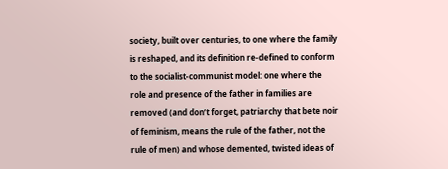society, built over centuries, to one where the family is reshaped, and its definition re-defined to conform to the socialist-communist model: one where the role and presence of the father in families are removed (and don’t forget, patriarchy that bete noir of feminism, means the rule of the father, not the rule of men) and whose demented, twisted ideas of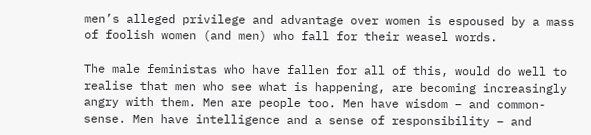men’s alleged privilege and advantage over women is espoused by a mass of foolish women (and men) who fall for their weasel words.

The male feministas who have fallen for all of this, would do well to realise that men who see what is happening, are becoming increasingly angry with them. Men are people too. Men have wisdom – and common-sense. Men have intelligence and a sense of responsibility – and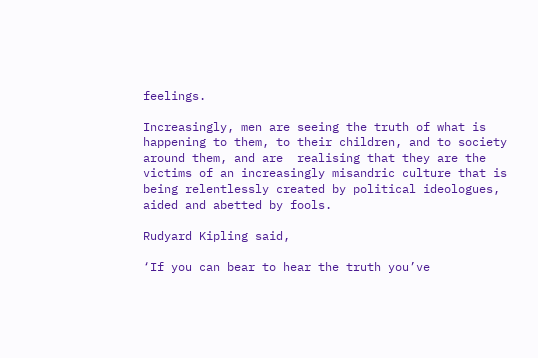feelings.

Increasingly, men are seeing the truth of what is happening to them, to their children, and to society around them, and are  realising that they are the victims of an increasingly misandric culture that is being relentlessly created by political ideologues, aided and abetted by fools.

Rudyard Kipling said,

‘If you can bear to hear the truth you’ve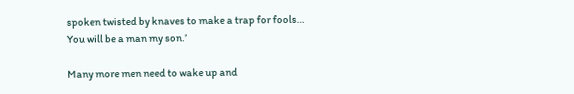spoken twisted by knaves to make a trap for fools… You will be a man my son.’

Many more men need to wake up and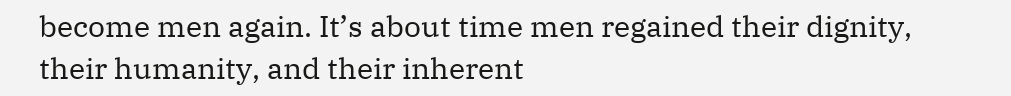become men again. It’s about time men regained their dignity, their humanity, and their inherent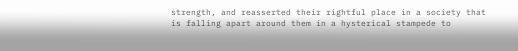strength, and reasserted their rightful place in a society that is falling apart around them in a hysterical stampede to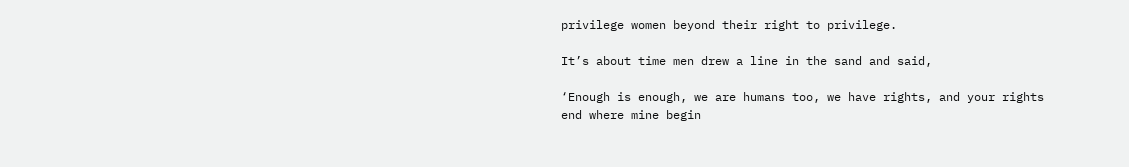privilege women beyond their right to privilege.

It’s about time men drew a line in the sand and said,

‘Enough is enough, we are humans too, we have rights, and your rights end where mine begin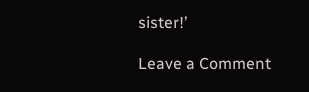sister!’

Leave a Comment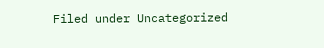Filed under Uncategorized